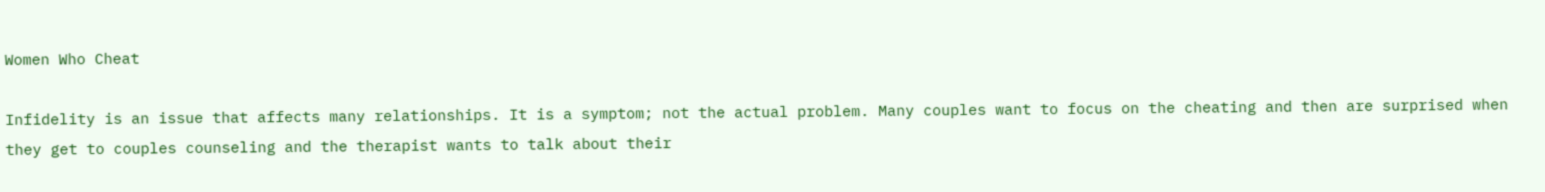Women Who Cheat

Infidelity is an issue that affects many relationships. It is a symptom; not the actual problem. Many couples want to focus on the cheating and then are surprised when they get to couples counseling and the therapist wants to talk about their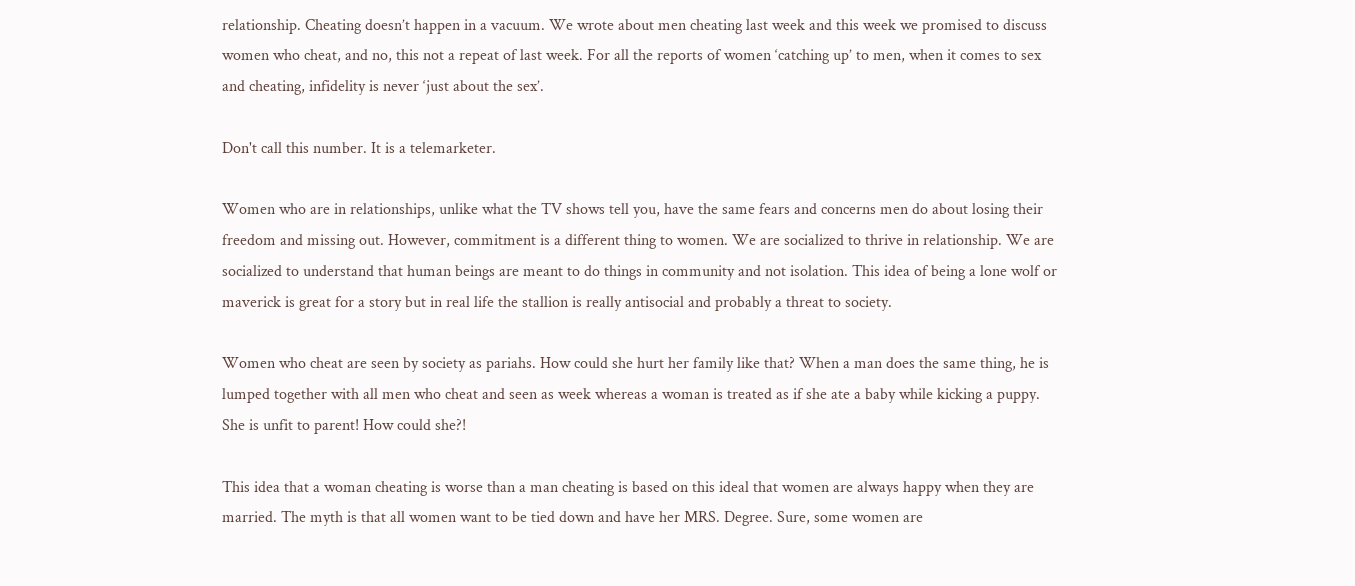relationship. Cheating doesn’t happen in a vacuum. We wrote about men cheating last week and this week we promised to discuss women who cheat, and no, this not a repeat of last week. For all the reports of women ‘catching up’ to men, when it comes to sex and cheating, infidelity is never ‘just about the sex’.

Don't call this number. It is a telemarketer.

Women who are in relationships, unlike what the TV shows tell you, have the same fears and concerns men do about losing their freedom and missing out. However, commitment is a different thing to women. We are socialized to thrive in relationship. We are socialized to understand that human beings are meant to do things in community and not isolation. This idea of being a lone wolf or maverick is great for a story but in real life the stallion is really antisocial and probably a threat to society.

Women who cheat are seen by society as pariahs. How could she hurt her family like that? When a man does the same thing, he is lumped together with all men who cheat and seen as week whereas a woman is treated as if she ate a baby while kicking a puppy. She is unfit to parent! How could she?!

This idea that a woman cheating is worse than a man cheating is based on this ideal that women are always happy when they are married. The myth is that all women want to be tied down and have her MRS. Degree. Sure, some women are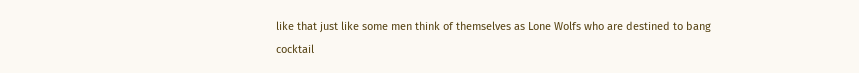like that just like some men think of themselves as Lone Wolfs who are destined to bang cocktail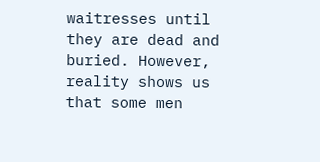waitresses until they are dead and buried. However, reality shows us that some men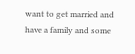want to get married and have a family and some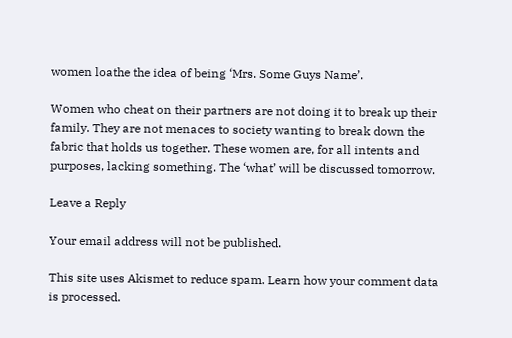women loathe the idea of being ‘Mrs. Some Guys Name’.

Women who cheat on their partners are not doing it to break up their family. They are not menaces to society wanting to break down the fabric that holds us together. These women are, for all intents and purposes, lacking something. The ‘what’ will be discussed tomorrow.

Leave a Reply

Your email address will not be published.

This site uses Akismet to reduce spam. Learn how your comment data is processed.